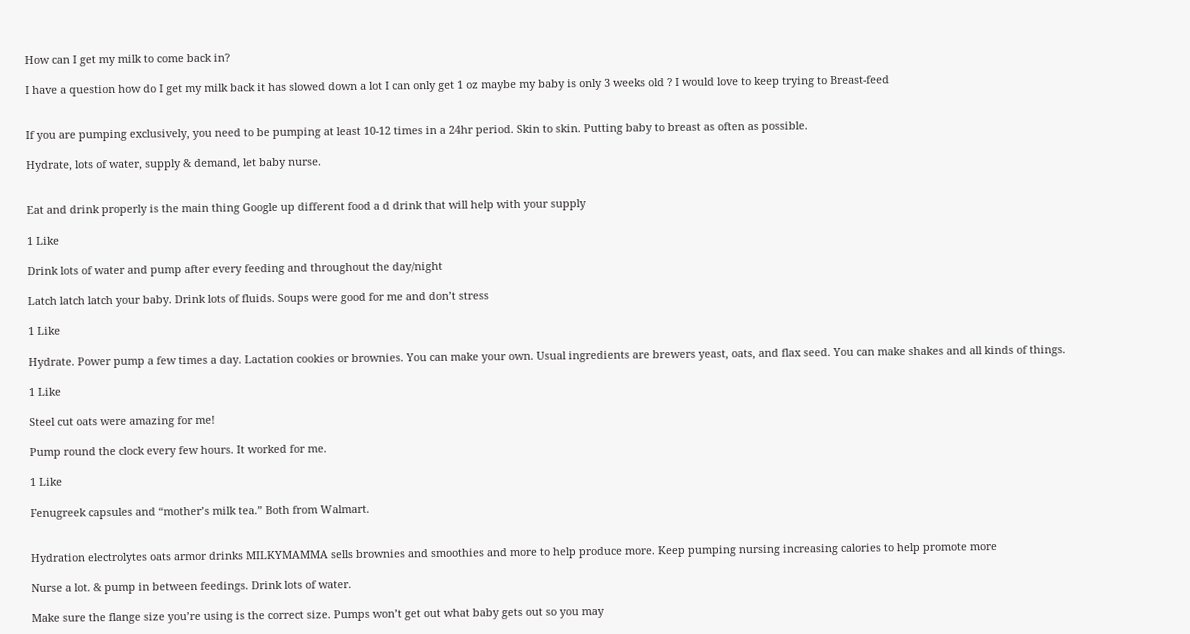How can I get my milk to come back in?

I have a question how do I get my milk back it has slowed down a lot I can only get 1 oz maybe my baby is only 3 weeks old ? I would love to keep trying to Breast-feed


If you are pumping exclusively, you need to be pumping at least 10-12 times in a 24hr period. Skin to skin. Putting baby to breast as often as possible.

Hydrate, lots of water, supply & demand, let baby nurse.


Eat and drink properly is the main thing Google up different food a d drink that will help with your supply

1 Like

Drink lots of water and pump after every feeding and throughout the day/night

Latch latch latch your baby. Drink lots of fluids. Soups were good for me and don’t stress

1 Like

Hydrate. Power pump a few times a day. Lactation cookies or brownies. You can make your own. Usual ingredients are brewers yeast, oats, and flax seed. You can make shakes and all kinds of things.

1 Like

Steel cut oats were amazing for me!

Pump round the clock every few hours. It worked for me.

1 Like

Fenugreek capsules and “mother’s milk tea.” Both from Walmart.


Hydration electrolytes oats armor drinks MILKYMAMMA sells brownies and smoothies and more to help produce more. Keep pumping nursing increasing calories to help promote more

Nurse a lot. & pump in between feedings. Drink lots of water.

Make sure the flange size you’re using is the correct size. Pumps won’t get out what baby gets out so you may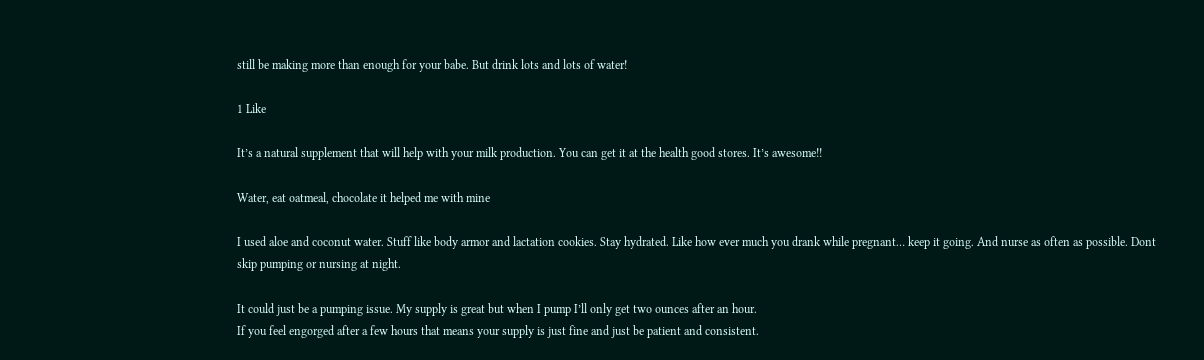still be making more than enough for your babe. But drink lots and lots of water!

1 Like

It’s a natural supplement that will help with your milk production. You can get it at the health good stores. It’s awesome!!

Water, eat oatmeal, chocolate it helped me with mine

I used aloe and coconut water. Stuff like body armor and lactation cookies. Stay hydrated. Like how ever much you drank while pregnant… keep it going. And nurse as often as possible. Dont skip pumping or nursing at night.

It could just be a pumping issue. My supply is great but when I pump I’ll only get two ounces after an hour.
If you feel engorged after a few hours that means your supply is just fine and just be patient and consistent.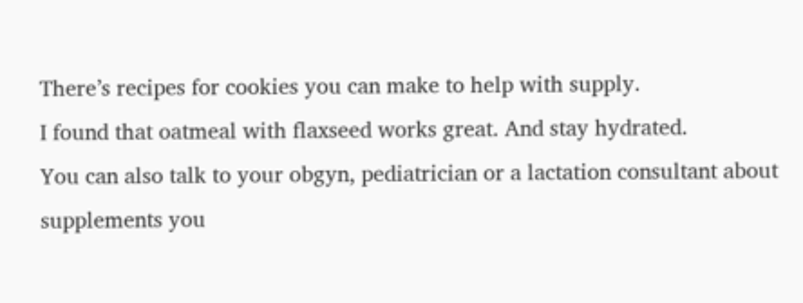There’s recipes for cookies you can make to help with supply.
I found that oatmeal with flaxseed works great. And stay hydrated.
You can also talk to your obgyn, pediatrician or a lactation consultant about supplements you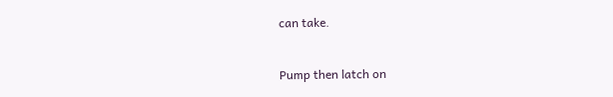can take.


Pump then latch on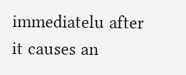immediatelu after it causes an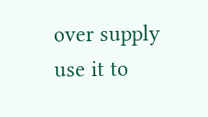over supply use it to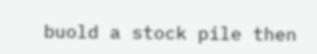buold a stock pile then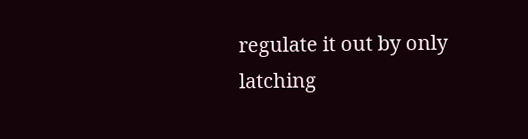regulate it out by only latching